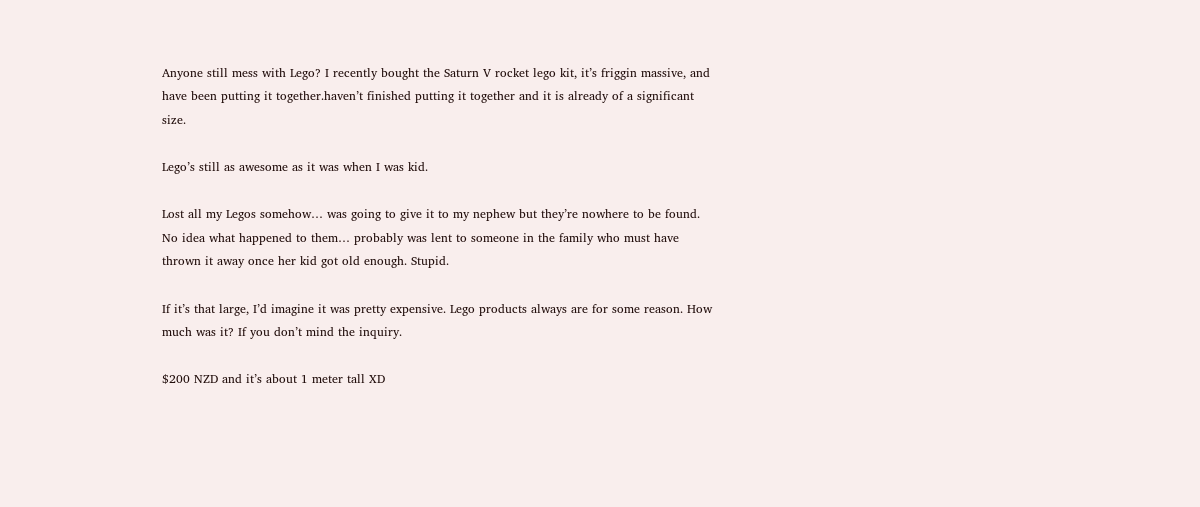Anyone still mess with Lego? I recently bought the Saturn V rocket lego kit, it’s friggin massive, and have been putting it together.haven’t finished putting it together and it is already of a significant size.

Lego’s still as awesome as it was when I was kid.

Lost all my Legos somehow… was going to give it to my nephew but they’re nowhere to be found. No idea what happened to them… probably was lent to someone in the family who must have thrown it away once her kid got old enough. Stupid.

If it’s that large, I’d imagine it was pretty expensive. Lego products always are for some reason. How much was it? If you don’t mind the inquiry.

$200 NZD and it’s about 1 meter tall XD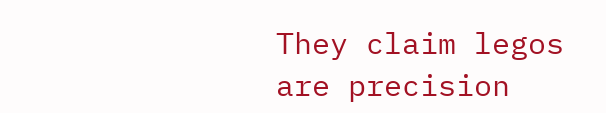They claim legos are precision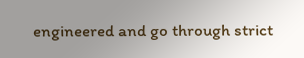engineered and go through strict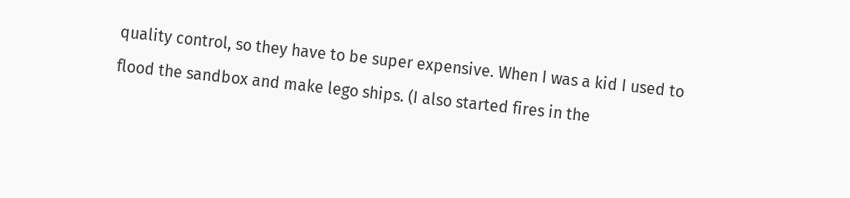quality control, so they have to be super expensive. When I was a kid I used to flood the sandbox and make lego ships. (I also started fires in the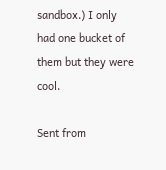sandbox.) I only had one bucket of them but they were cool.

Sent from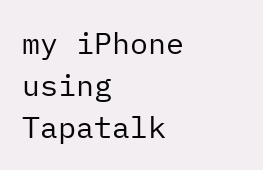my iPhone using Tapatalk